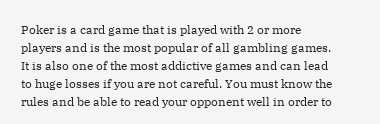Poker is a card game that is played with 2 or more players and is the most popular of all gambling games. It is also one of the most addictive games and can lead to huge losses if you are not careful. You must know the rules and be able to read your opponent well in order to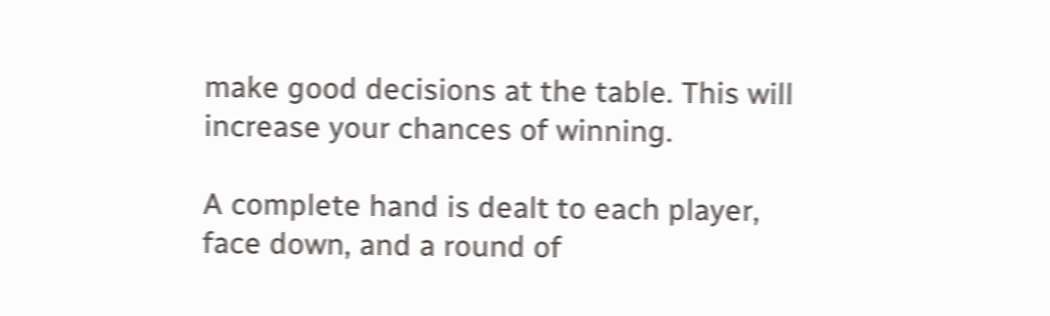make good decisions at the table. This will increase your chances of winning.

A complete hand is dealt to each player, face down, and a round of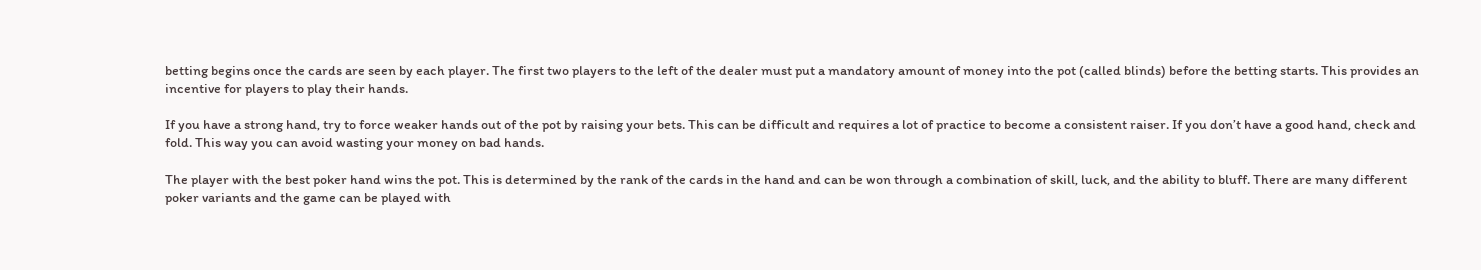betting begins once the cards are seen by each player. The first two players to the left of the dealer must put a mandatory amount of money into the pot (called blinds) before the betting starts. This provides an incentive for players to play their hands.

If you have a strong hand, try to force weaker hands out of the pot by raising your bets. This can be difficult and requires a lot of practice to become a consistent raiser. If you don’t have a good hand, check and fold. This way you can avoid wasting your money on bad hands.

The player with the best poker hand wins the pot. This is determined by the rank of the cards in the hand and can be won through a combination of skill, luck, and the ability to bluff. There are many different poker variants and the game can be played with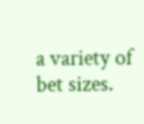a variety of bet sizes.